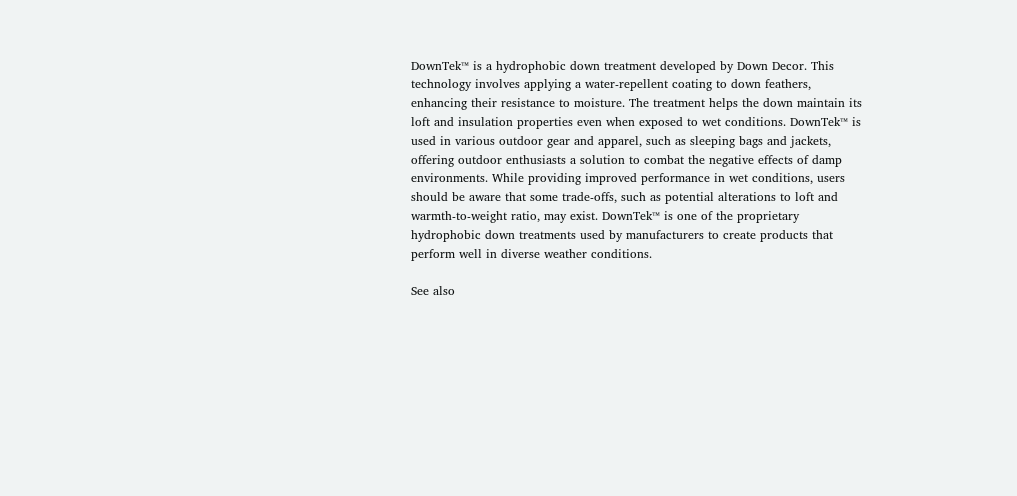DownTek™ is a hydrophobic down treatment developed by Down Decor. This technology involves applying a water-repellent coating to down feathers, enhancing their resistance to moisture. The treatment helps the down maintain its loft and insulation properties even when exposed to wet conditions. DownTek™ is used in various outdoor gear and apparel, such as sleeping bags and jackets, offering outdoor enthusiasts a solution to combat the negative effects of damp environments. While providing improved performance in wet conditions, users should be aware that some trade-offs, such as potential alterations to loft and warmth-to-weight ratio, may exist. DownTek™ is one of the proprietary hydrophobic down treatments used by manufacturers to create products that perform well in diverse weather conditions.

See also